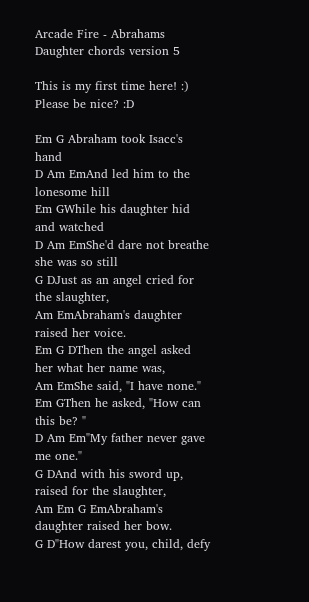Arcade Fire - Abrahams Daughter chords version 5

This is my first time here! :) Please be nice? :D

Em G Abraham took Isacc's hand
D Am EmAnd led him to the lonesome hill
Em GWhile his daughter hid and watched
D Am EmShe'd dare not breathe she was so still
G DJust as an angel cried for the slaughter,
Am EmAbraham's daughter raised her voice.
Em G DThen the angel asked her what her name was,
Am EmShe said, "I have none."
Em GThen he asked, "How can this be? "
D Am Em"My father never gave me one."
G DAnd with his sword up, raised for the slaughter,
Am Em G EmAbraham's daughter raised her bow.
G D"How darest you, child, defy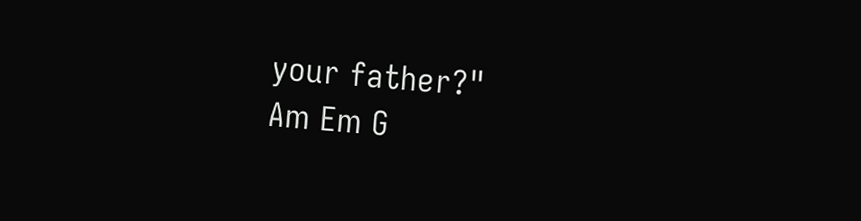your father?"
Am Em G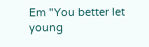Em "You better let young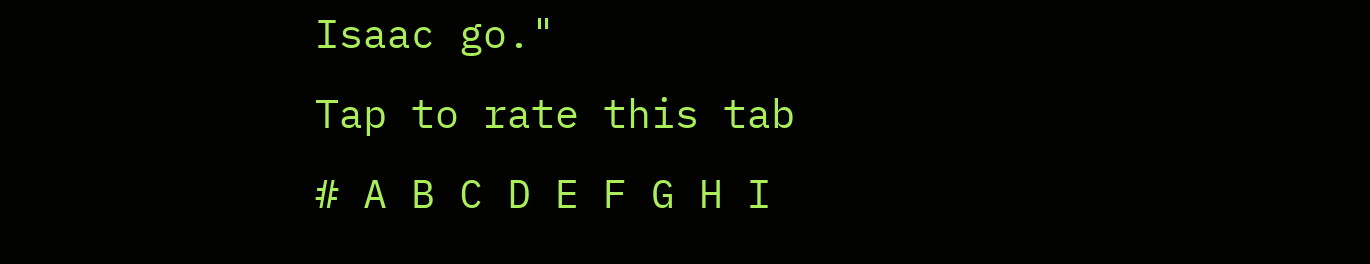Isaac go."
Tap to rate this tab
# A B C D E F G H I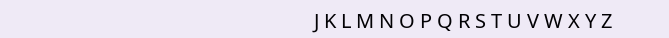J K L M N O P Q R S T U V W X Y Z